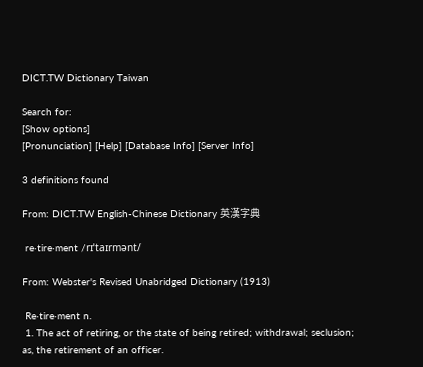DICT.TW Dictionary Taiwan

Search for:
[Show options]
[Pronunciation] [Help] [Database Info] [Server Info]

3 definitions found

From: DICT.TW English-Chinese Dictionary 英漢字典

 re·tire·ment /rɪˈtaɪrmənt/

From: Webster's Revised Unabridged Dictionary (1913)

 Re·tire·ment n.
 1. The act of retiring, or the state of being retired; withdrawal; seclusion; as, the retirement of an officer.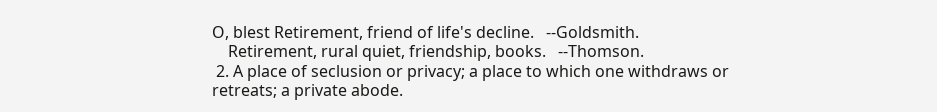O, blest Retirement, friend of life's decline.   --Goldsmith.
    Retirement, rural quiet, friendship, books.   --Thomson.
 2. A place of seclusion or privacy; a place to which one withdraws or retreats; a private abode.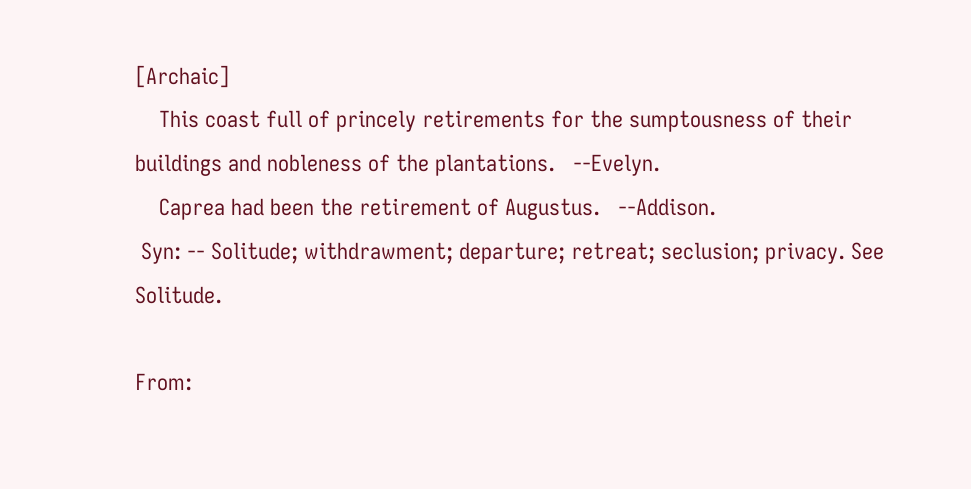[Archaic]
    This coast full of princely retirements for the sumptousness of their buildings and nobleness of the plantations.   --Evelyn.
    Caprea had been the retirement of Augustus.   --Addison.
 Syn: -- Solitude; withdrawment; departure; retreat; seclusion; privacy. See Solitude.

From: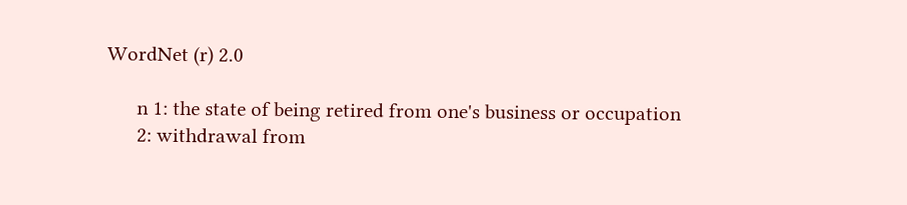WordNet (r) 2.0

      n 1: the state of being retired from one's business or occupation
      2: withdrawal from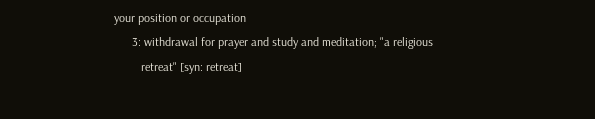your position or occupation
      3: withdrawal for prayer and study and meditation; "a religious
         retreat" [syn: retreat]